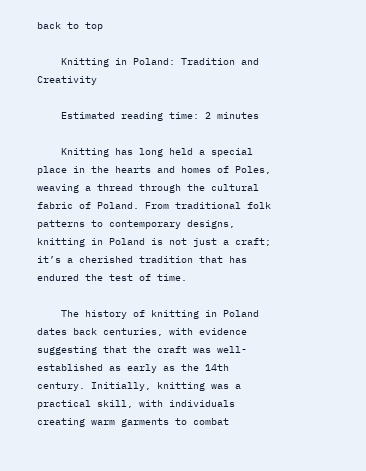back to top

    Knitting in Poland: Tradition and Creativity

    Estimated reading time: 2 minutes

    Knitting has long held a special place in the hearts and homes of Poles, weaving a thread through the cultural fabric of Poland. From traditional folk patterns to contemporary designs, knitting in Poland is not just a craft; it’s a cherished tradition that has endured the test of time.

    The history of knitting in Poland dates back centuries, with evidence suggesting that the craft was well-established as early as the 14th century. Initially, knitting was a practical skill, with individuals creating warm garments to combat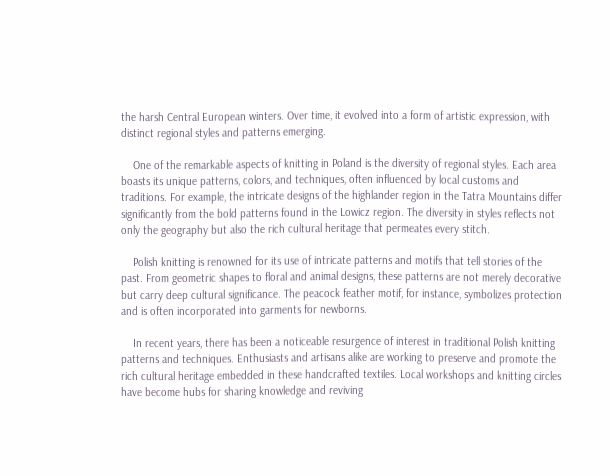the harsh Central European winters. Over time, it evolved into a form of artistic expression, with distinct regional styles and patterns emerging.

    One of the remarkable aspects of knitting in Poland is the diversity of regional styles. Each area boasts its unique patterns, colors, and techniques, often influenced by local customs and traditions. For example, the intricate designs of the highlander region in the Tatra Mountains differ significantly from the bold patterns found in the Lowicz region. The diversity in styles reflects not only the geography but also the rich cultural heritage that permeates every stitch.

    Polish knitting is renowned for its use of intricate patterns and motifs that tell stories of the past. From geometric shapes to floral and animal designs, these patterns are not merely decorative but carry deep cultural significance. The peacock feather motif, for instance, symbolizes protection and is often incorporated into garments for newborns.

    In recent years, there has been a noticeable resurgence of interest in traditional Polish knitting patterns and techniques. Enthusiasts and artisans alike are working to preserve and promote the rich cultural heritage embedded in these handcrafted textiles. Local workshops and knitting circles have become hubs for sharing knowledge and reviving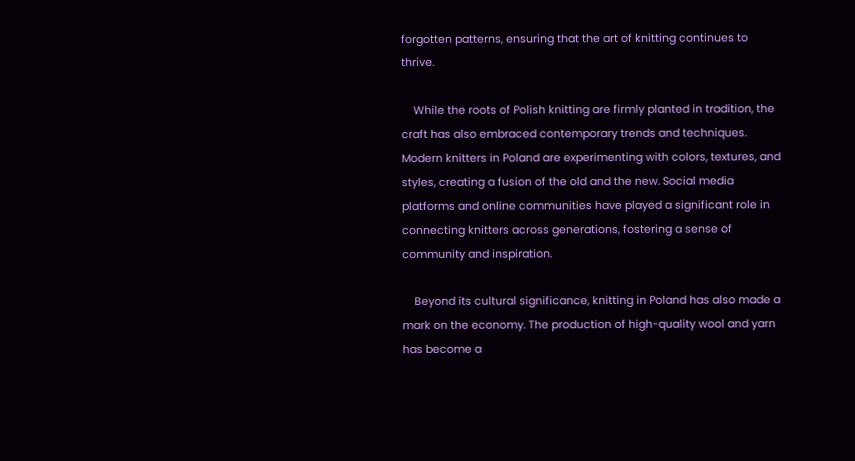forgotten patterns, ensuring that the art of knitting continues to thrive.

    While the roots of Polish knitting are firmly planted in tradition, the craft has also embraced contemporary trends and techniques. Modern knitters in Poland are experimenting with colors, textures, and styles, creating a fusion of the old and the new. Social media platforms and online communities have played a significant role in connecting knitters across generations, fostering a sense of community and inspiration.

    Beyond its cultural significance, knitting in Poland has also made a mark on the economy. The production of high-quality wool and yarn has become a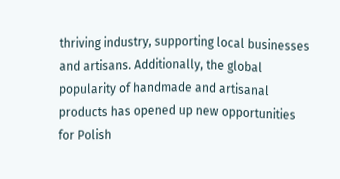thriving industry, supporting local businesses and artisans. Additionally, the global popularity of handmade and artisanal products has opened up new opportunities for Polish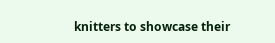knitters to showcase their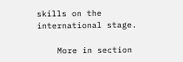skills on the international stage.

    More in section